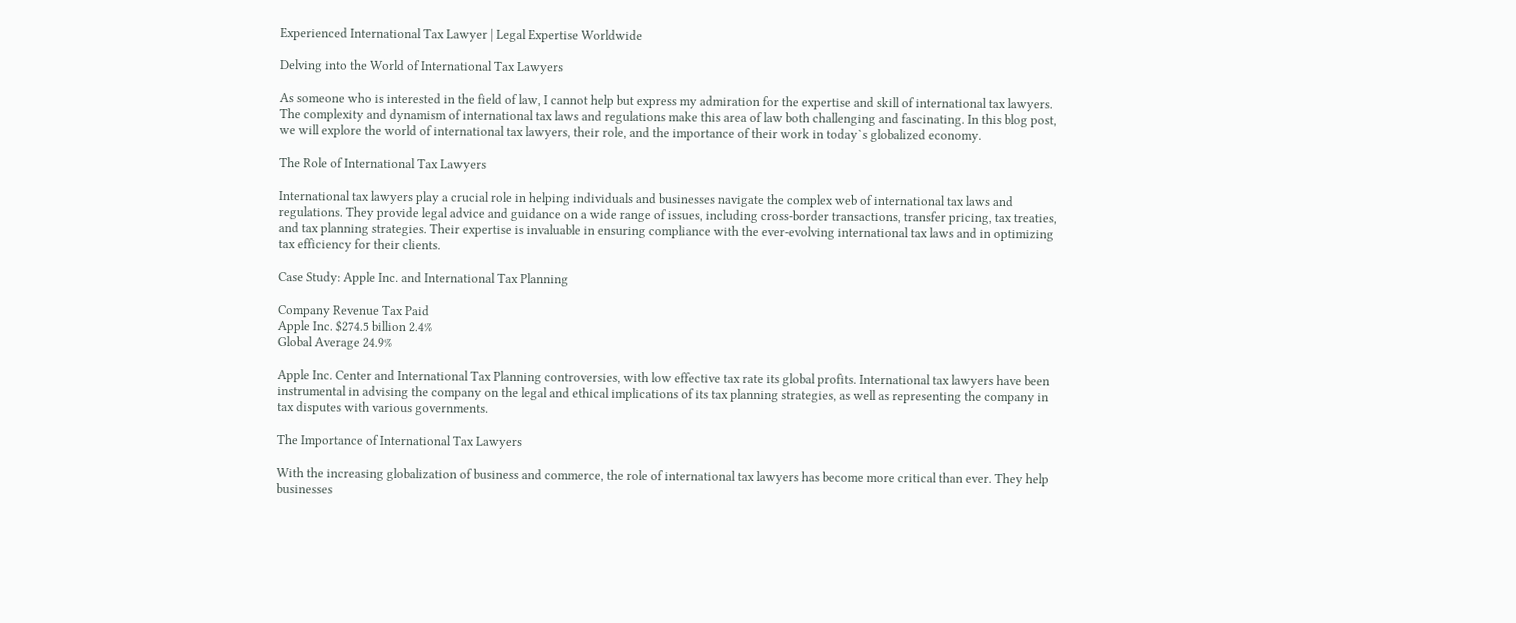Experienced International Tax Lawyer | Legal Expertise Worldwide

Delving into the World of International Tax Lawyers

As someone who is interested in the field of law, I cannot help but express my admiration for the expertise and skill of international tax lawyers. The complexity and dynamism of international tax laws and regulations make this area of law both challenging and fascinating. In this blog post, we will explore the world of international tax lawyers, their role, and the importance of their work in today`s globalized economy.

The Role of International Tax Lawyers

International tax lawyers play a crucial role in helping individuals and businesses navigate the complex web of international tax laws and regulations. They provide legal advice and guidance on a wide range of issues, including cross-border transactions, transfer pricing, tax treaties, and tax planning strategies. Their expertise is invaluable in ensuring compliance with the ever-evolving international tax laws and in optimizing tax efficiency for their clients.

Case Study: Apple Inc. and International Tax Planning

Company Revenue Tax Paid
Apple Inc. $274.5 billion 2.4%
Global Average 24.9%

Apple Inc. Center and International Tax Planning controversies, with low effective tax rate its global profits. International tax lawyers have been instrumental in advising the company on the legal and ethical implications of its tax planning strategies, as well as representing the company in tax disputes with various governments.

The Importance of International Tax Lawyers

With the increasing globalization of business and commerce, the role of international tax lawyers has become more critical than ever. They help businesses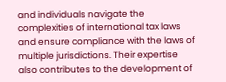and individuals navigate the complexities of international tax laws and ensure compliance with the laws of multiple jurisdictions. Their expertise also contributes to the development of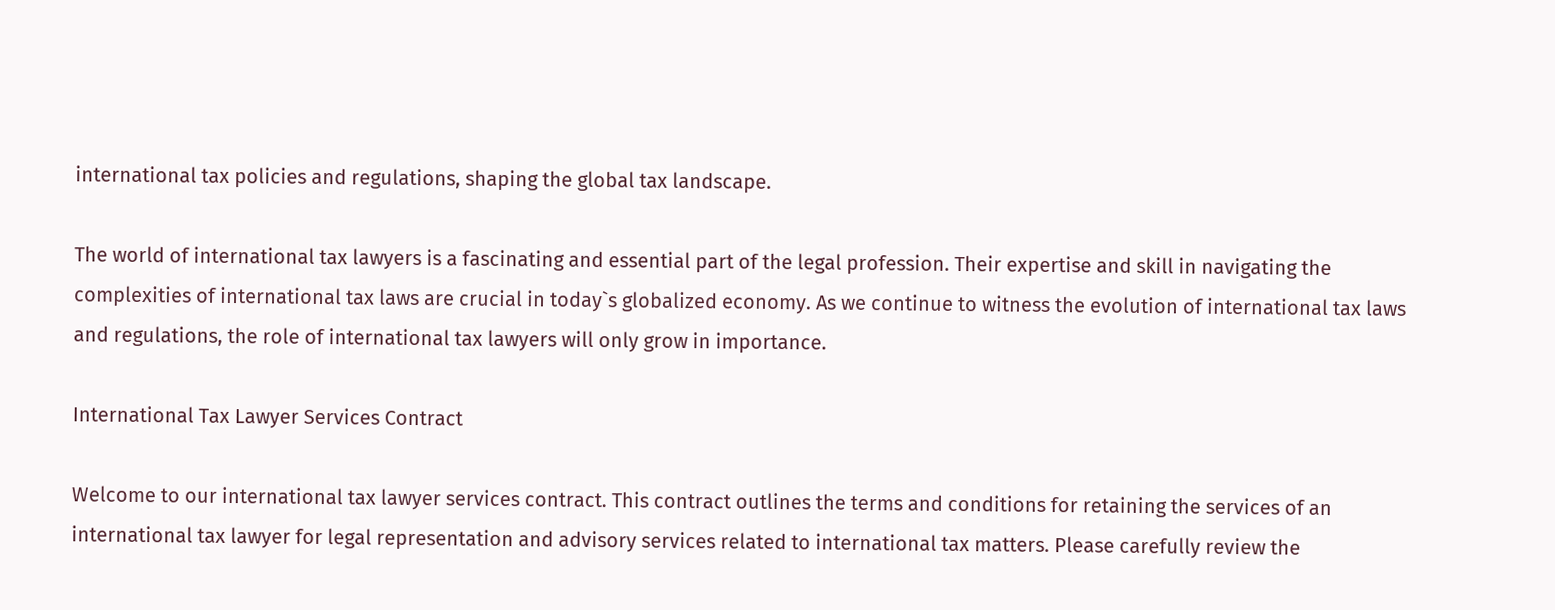international tax policies and regulations, shaping the global tax landscape.

The world of international tax lawyers is a fascinating and essential part of the legal profession. Their expertise and skill in navigating the complexities of international tax laws are crucial in today`s globalized economy. As we continue to witness the evolution of international tax laws and regulations, the role of international tax lawyers will only grow in importance.

International Tax Lawyer Services Contract

Welcome to our international tax lawyer services contract. This contract outlines the terms and conditions for retaining the services of an international tax lawyer for legal representation and advisory services related to international tax matters. Please carefully review the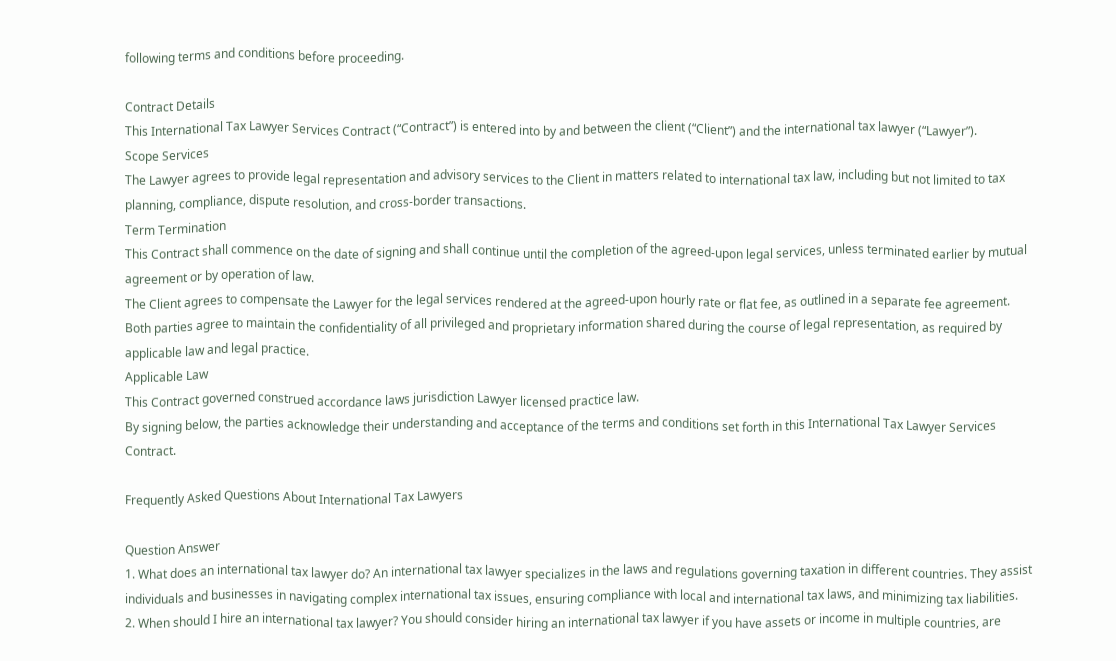following terms and conditions before proceeding.

Contract Details
This International Tax Lawyer Services Contract (“Contract”) is entered into by and between the client (“Client”) and the international tax lawyer (“Lawyer”).
Scope Services
The Lawyer agrees to provide legal representation and advisory services to the Client in matters related to international tax law, including but not limited to tax planning, compliance, dispute resolution, and cross-border transactions.
Term Termination
This Contract shall commence on the date of signing and shall continue until the completion of the agreed-upon legal services, unless terminated earlier by mutual agreement or by operation of law.
The Client agrees to compensate the Lawyer for the legal services rendered at the agreed-upon hourly rate or flat fee, as outlined in a separate fee agreement.
Both parties agree to maintain the confidentiality of all privileged and proprietary information shared during the course of legal representation, as required by applicable law and legal practice.
Applicable Law
This Contract governed construed accordance laws jurisdiction Lawyer licensed practice law.
By signing below, the parties acknowledge their understanding and acceptance of the terms and conditions set forth in this International Tax Lawyer Services Contract.

Frequently Asked Questions About International Tax Lawyers

Question Answer
1. What does an international tax lawyer do? An international tax lawyer specializes in the laws and regulations governing taxation in different countries. They assist individuals and businesses in navigating complex international tax issues, ensuring compliance with local and international tax laws, and minimizing tax liabilities.
2. When should I hire an international tax lawyer? You should consider hiring an international tax lawyer if you have assets or income in multiple countries, are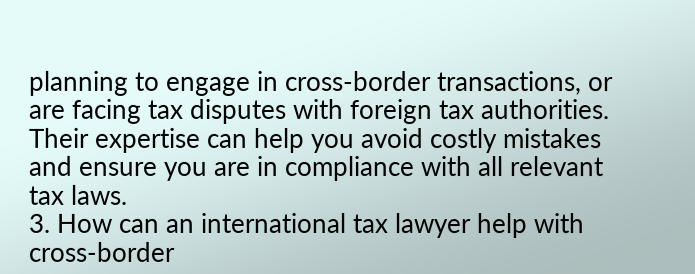planning to engage in cross-border transactions, or are facing tax disputes with foreign tax authorities. Their expertise can help you avoid costly mistakes and ensure you are in compliance with all relevant tax laws.
3. How can an international tax lawyer help with cross-border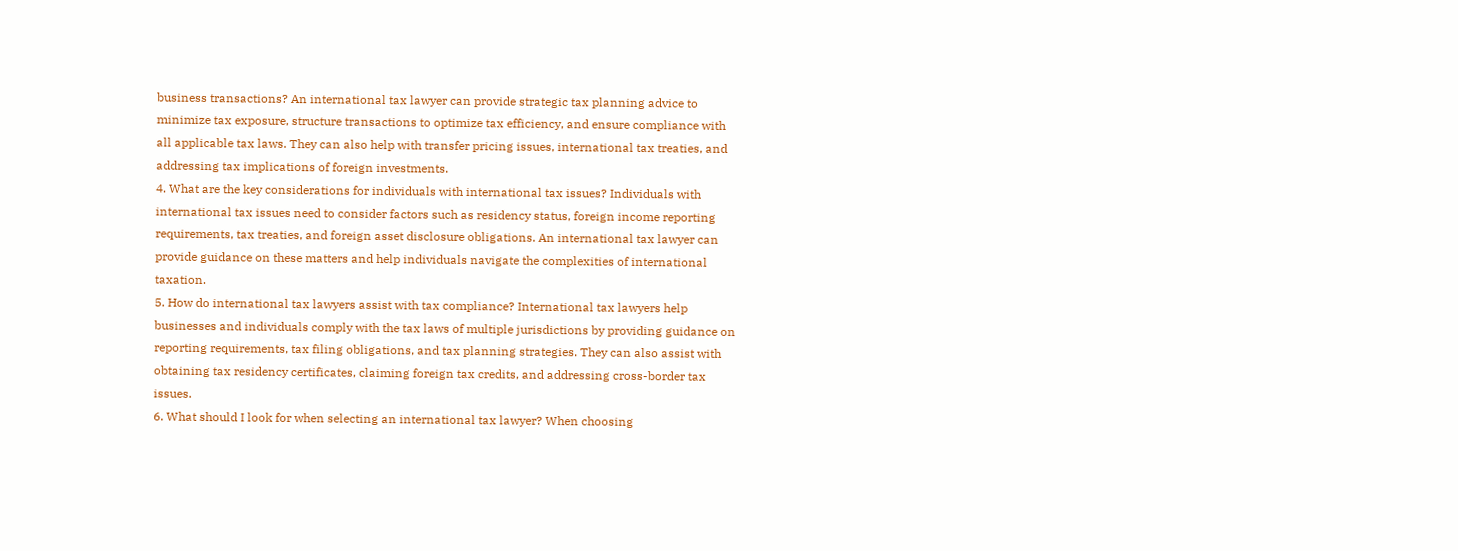business transactions? An international tax lawyer can provide strategic tax planning advice to minimize tax exposure, structure transactions to optimize tax efficiency, and ensure compliance with all applicable tax laws. They can also help with transfer pricing issues, international tax treaties, and addressing tax implications of foreign investments.
4. What are the key considerations for individuals with international tax issues? Individuals with international tax issues need to consider factors such as residency status, foreign income reporting requirements, tax treaties, and foreign asset disclosure obligations. An international tax lawyer can provide guidance on these matters and help individuals navigate the complexities of international taxation.
5. How do international tax lawyers assist with tax compliance? International tax lawyers help businesses and individuals comply with the tax laws of multiple jurisdictions by providing guidance on reporting requirements, tax filing obligations, and tax planning strategies. They can also assist with obtaining tax residency certificates, claiming foreign tax credits, and addressing cross-border tax issues.
6. What should I look for when selecting an international tax lawyer? When choosing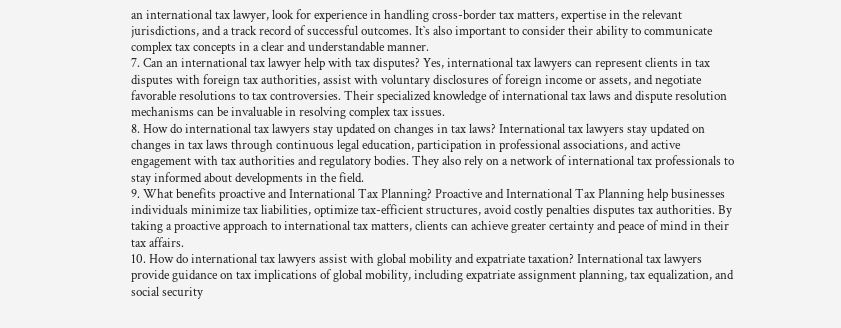an international tax lawyer, look for experience in handling cross-border tax matters, expertise in the relevant jurisdictions, and a track record of successful outcomes. It`s also important to consider their ability to communicate complex tax concepts in a clear and understandable manner.
7. Can an international tax lawyer help with tax disputes? Yes, international tax lawyers can represent clients in tax disputes with foreign tax authorities, assist with voluntary disclosures of foreign income or assets, and negotiate favorable resolutions to tax controversies. Their specialized knowledge of international tax laws and dispute resolution mechanisms can be invaluable in resolving complex tax issues.
8. How do international tax lawyers stay updated on changes in tax laws? International tax lawyers stay updated on changes in tax laws through continuous legal education, participation in professional associations, and active engagement with tax authorities and regulatory bodies. They also rely on a network of international tax professionals to stay informed about developments in the field.
9. What benefits proactive and International Tax Planning? Proactive and International Tax Planning help businesses individuals minimize tax liabilities, optimize tax-efficient structures, avoid costly penalties disputes tax authorities. By taking a proactive approach to international tax matters, clients can achieve greater certainty and peace of mind in their tax affairs.
10. How do international tax lawyers assist with global mobility and expatriate taxation? International tax lawyers provide guidance on tax implications of global mobility, including expatriate assignment planning, tax equalization, and social security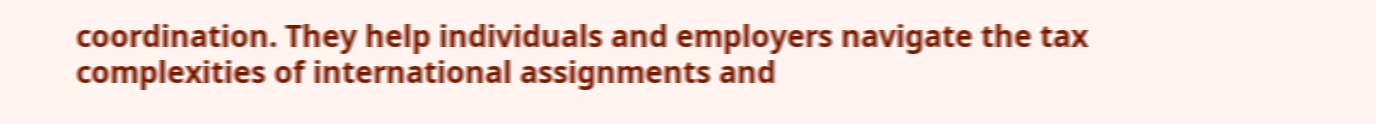coordination. They help individuals and employers navigate the tax complexities of international assignments and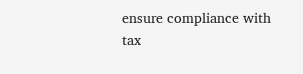ensure compliance with tax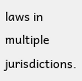laws in multiple jurisdictions.